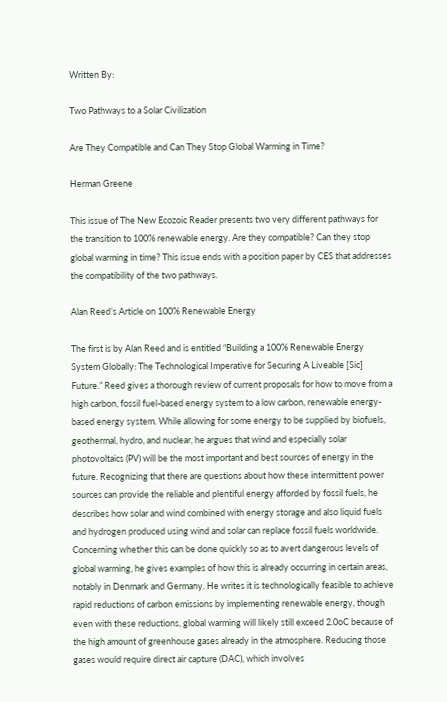Written By:

Two Pathways to a Solar Civilization

Are They Compatible and Can They Stop Global Warming in Time?

Herman Greene

This issue of The New Ecozoic Reader presents two very different pathways for the transition to 100% renewable energy. Are they compatible? Can they stop global warming in time? This issue ends with a position paper by CES that addresses the compatibility of the two pathways.

Alan Reed’s Article on 100% Renewable Energy

The first is by Alan Reed and is entitled “Building a 100% Renewable Energy System Globally: The Technological Imperative for Securing A Liveable [Sic] Future.” Reed gives a thorough review of current proposals for how to move from a high carbon, fossil fuel-based energy system to a low carbon, renewable energy-based energy system. While allowing for some energy to be supplied by biofuels, geothermal, hydro, and nuclear, he argues that wind and especially solar photovoltaics (PV) will be the most important and best sources of energy in the future. Recognizing that there are questions about how these intermittent power sources can provide the reliable and plentiful energy afforded by fossil fuels, he describes how solar and wind combined with energy storage and also liquid fuels and hydrogen produced using wind and solar can replace fossil fuels worldwide. Concerning whether this can be done quickly so as to avert dangerous levels of global warming, he gives examples of how this is already occurring in certain areas, notably in Denmark and Germany. He writes it is technologically feasible to achieve rapid reductions of carbon emissions by implementing renewable energy, though even with these reductions, global warming will likely still exceed 2.0oC because of the high amount of greenhouse gases already in the atmosphere. Reducing those gases would require direct air capture (DAC), which involves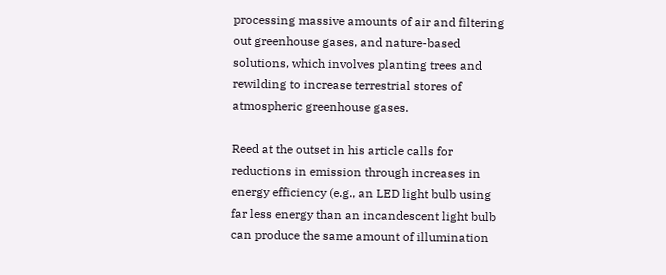processing massive amounts of air and filtering out greenhouse gases, and nature-based solutions, which involves planting trees and rewilding to increase terrestrial stores of atmospheric greenhouse gases.

Reed at the outset in his article calls for reductions in emission through increases in energy efficiency (e.g., an LED light bulb using far less energy than an incandescent light bulb can produce the same amount of illumination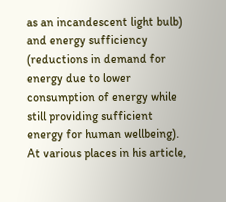as an incandescent light bulb) and energy sufficiency (reductions in demand for energy due to lower consumption of energy while still providing sufficient energy for human wellbeing). At various places in his article,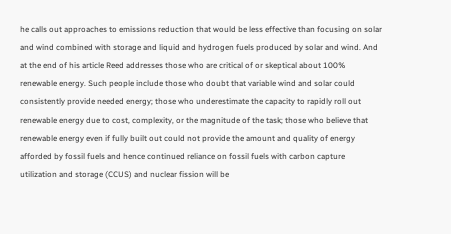he calls out approaches to emissions reduction that would be less effective than focusing on solar and wind combined with storage and liquid and hydrogen fuels produced by solar and wind. And at the end of his article Reed addresses those who are critical of or skeptical about 100% renewable energy. Such people include those who doubt that variable wind and solar could consistently provide needed energy; those who underestimate the capacity to rapidly roll out renewable energy due to cost, complexity, or the magnitude of the task; those who believe that renewable energy even if fully built out could not provide the amount and quality of energy afforded by fossil fuels and hence continued reliance on fossil fuels with carbon capture utilization and storage (CCUS) and nuclear fission will be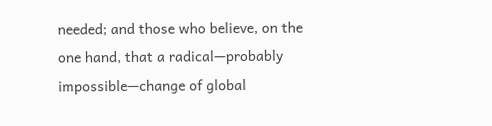needed; and those who believe, on the one hand, that a radical—probably impossible—change of global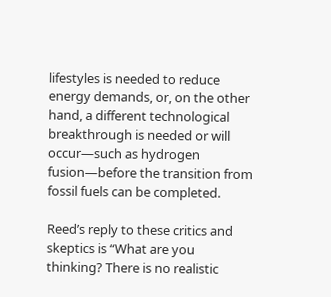lifestyles is needed to reduce energy demands, or, on the other hand, a different technological breakthrough is needed or will occur—such as hydrogen fusion—before the transition from fossil fuels can be completed.

Reed’s reply to these critics and skeptics is “What are you thinking? There is no realistic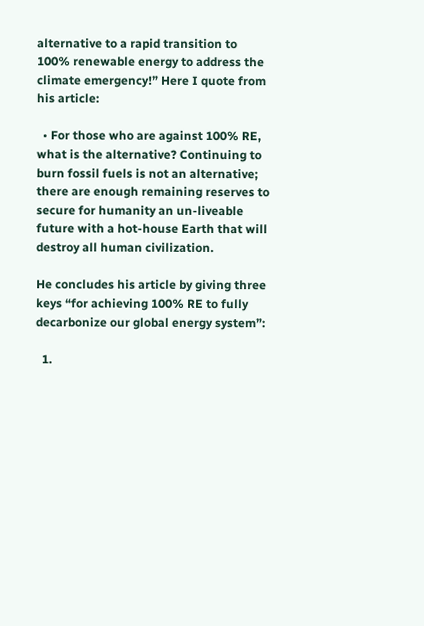alternative to a rapid transition to 100% renewable energy to address the climate emergency!” Here I quote from his article:

  • For those who are against 100% RE, what is the alternative? Continuing to burn fossil fuels is not an alternative; there are enough remaining reserves to secure for humanity an un-liveable future with a hot-house Earth that will destroy all human civilization.

He concludes his article by giving three keys “for achieving 100% RE to fully decarbonize our global energy system”:

  1.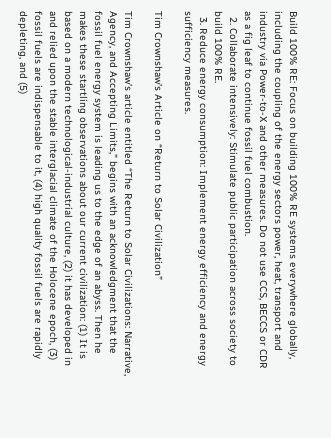Build 100% RE: Focus on building 100% RE systems everywhere globally, including the coupling of the energy sectors power, heat, transport and industry via Power-to-X and other measures. Do not use CCS, BECCS or CDR as a fig leaf to continue fossil fuel combustion.
  2. Collaborate intensively: Stimulate public participation across society to build 100% RE.
  3. Reduce energy consumption: Implement energy efficiency and energy sufficiency measures.

Tim Crownshaw’s Article on “Return to Solar Civilization”

Tim Crownshaw’s article entitled “The Return to Solar Civilizations: Narrative, Agency, and Accepting Limits,” begins with an acknowledgment that the fossil fuel energy system is leading us to the edge of an abyss. Then he makes these startling observations about our current civilization: (1) It is based on a modern technological-industrial culture, (2) it has developed in and relied upon the stable interglacial climate of the Holocene epoch, (3) fossil fuels are indispensable to it, (4) high quality fossil fuels are rapidly depleting, and (5)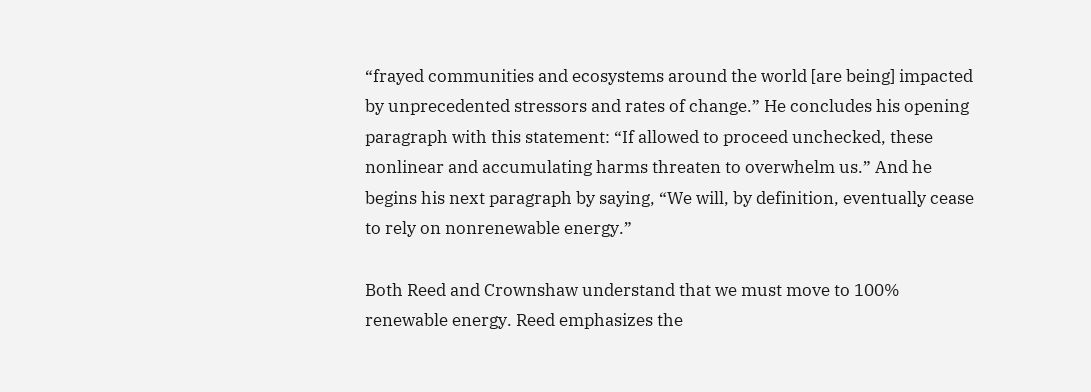“frayed communities and ecosystems around the world [are being] impacted by unprecedented stressors and rates of change.” He concludes his opening paragraph with this statement: “If allowed to proceed unchecked, these nonlinear and accumulating harms threaten to overwhelm us.” And he begins his next paragraph by saying, “We will, by definition, eventually cease to rely on nonrenewable energy.”

Both Reed and Crownshaw understand that we must move to 100% renewable energy. Reed emphasizes the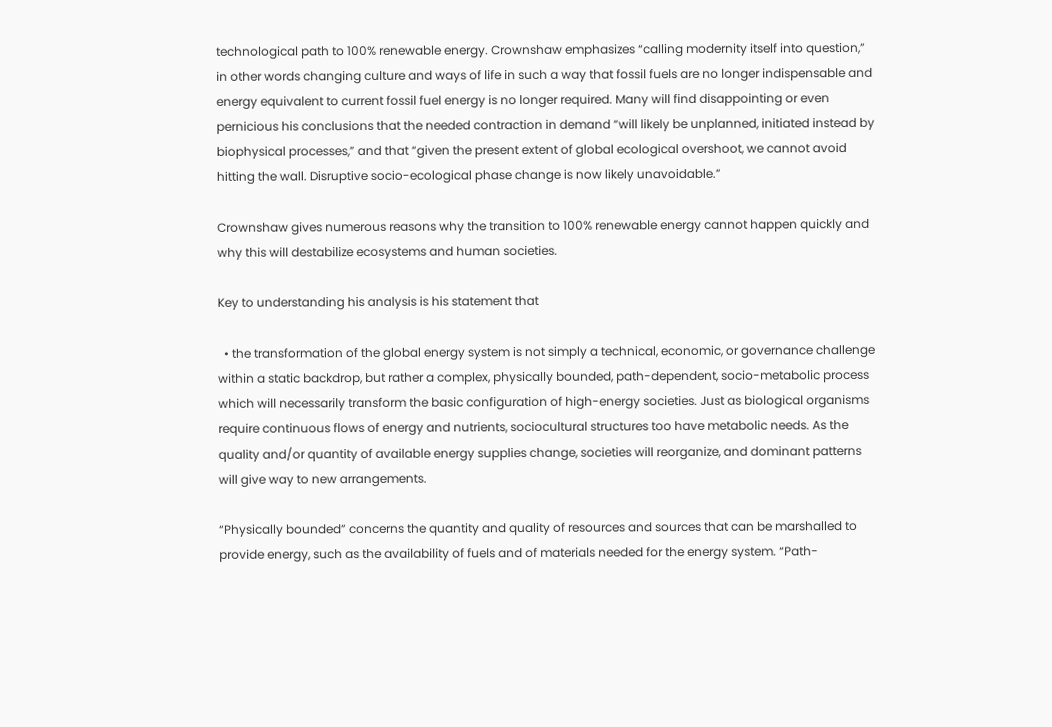technological path to 100% renewable energy. Crownshaw emphasizes “calling modernity itself into question,” in other words changing culture and ways of life in such a way that fossil fuels are no longer indispensable and energy equivalent to current fossil fuel energy is no longer required. Many will find disappointing or even pernicious his conclusions that the needed contraction in demand “will likely be unplanned, initiated instead by biophysical processes,” and that “given the present extent of global ecological overshoot, we cannot avoid hitting the wall. Disruptive socio-ecological phase change is now likely unavoidable.”

Crownshaw gives numerous reasons why the transition to 100% renewable energy cannot happen quickly and why this will destabilize ecosystems and human societies.

Key to understanding his analysis is his statement that

  • the transformation of the global energy system is not simply a technical, economic, or governance challenge within a static backdrop, but rather a complex, physically bounded, path-dependent, socio-metabolic process which will necessarily transform the basic configuration of high-energy societies. Just as biological organisms require continuous flows of energy and nutrients, sociocultural structures too have metabolic needs. As the quality and/or quantity of available energy supplies change, societies will reorganize, and dominant patterns will give way to new arrangements.

“Physically bounded” concerns the quantity and quality of resources and sources that can be marshalled to provide energy, such as the availability of fuels and of materials needed for the energy system. “Path-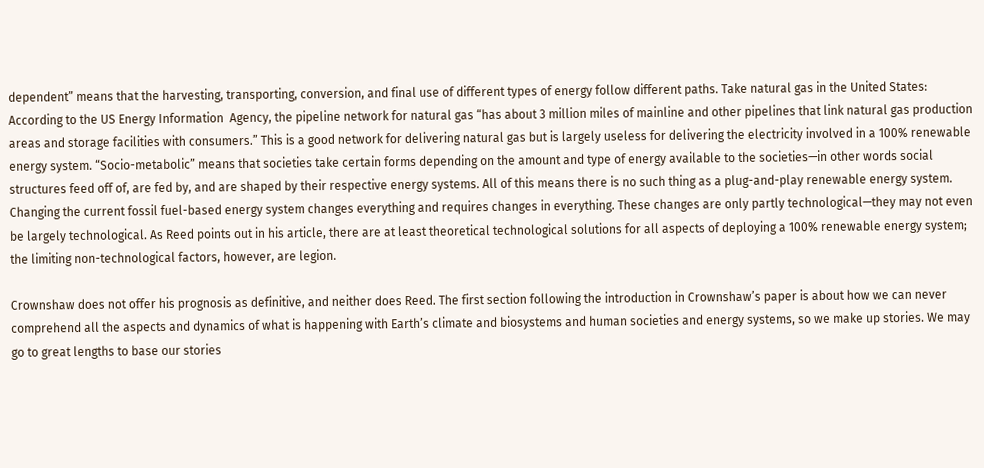dependent” means that the harvesting, transporting, conversion, and final use of different types of energy follow different paths. Take natural gas in the United States: According to the US Energy Information  Agency, the pipeline network for natural gas “has about 3 million miles of mainline and other pipelines that link natural gas production areas and storage facilities with consumers.” This is a good network for delivering natural gas but is largely useless for delivering the electricity involved in a 100% renewable energy system. “Socio-metabolic” means that societies take certain forms depending on the amount and type of energy available to the societies—in other words social structures feed off of, are fed by, and are shaped by their respective energy systems. All of this means there is no such thing as a plug-and-play renewable energy system. Changing the current fossil fuel-based energy system changes everything and requires changes in everything. These changes are only partly technological—they may not even be largely technological. As Reed points out in his article, there are at least theoretical technological solutions for all aspects of deploying a 100% renewable energy system; the limiting non-technological factors, however, are legion.

Crownshaw does not offer his prognosis as definitive, and neither does Reed. The first section following the introduction in Crownshaw’s paper is about how we can never comprehend all the aspects and dynamics of what is happening with Earth’s climate and biosystems and human societies and energy systems, so we make up stories. We may go to great lengths to base our stories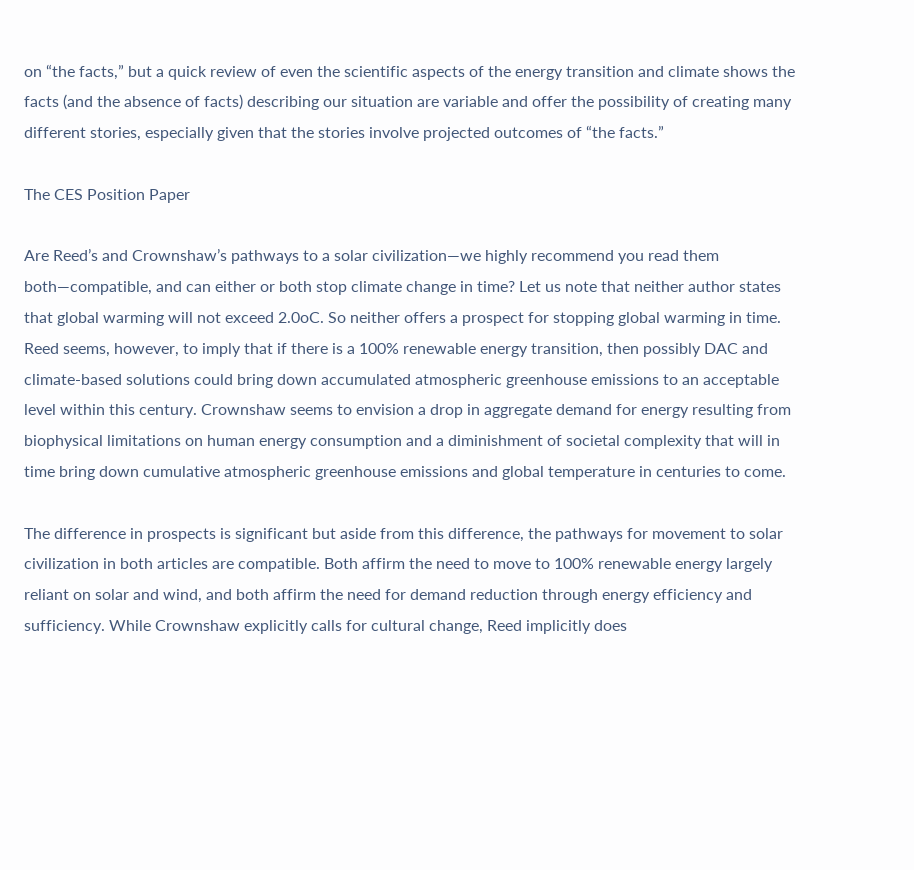on “the facts,” but a quick review of even the scientific aspects of the energy transition and climate shows the facts (and the absence of facts) describing our situation are variable and offer the possibility of creating many different stories, especially given that the stories involve projected outcomes of “the facts.”

The CES Position Paper

Are Reed’s and Crownshaw’s pathways to a solar civilization—we highly recommend you read them both—compatible, and can either or both stop climate change in time? Let us note that neither author states that global warming will not exceed 2.0oC. So neither offers a prospect for stopping global warming in time. Reed seems, however, to imply that if there is a 100% renewable energy transition, then possibly DAC and climate-based solutions could bring down accumulated atmospheric greenhouse emissions to an acceptable level within this century. Crownshaw seems to envision a drop in aggregate demand for energy resulting from biophysical limitations on human energy consumption and a diminishment of societal complexity that will in time bring down cumulative atmospheric greenhouse emissions and global temperature in centuries to come.

The difference in prospects is significant but aside from this difference, the pathways for movement to solar civilization in both articles are compatible. Both affirm the need to move to 100% renewable energy largely reliant on solar and wind, and both affirm the need for demand reduction through energy efficiency and sufficiency. While Crownshaw explicitly calls for cultural change, Reed implicitly does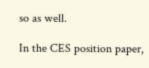so as well.

In the CES position paper,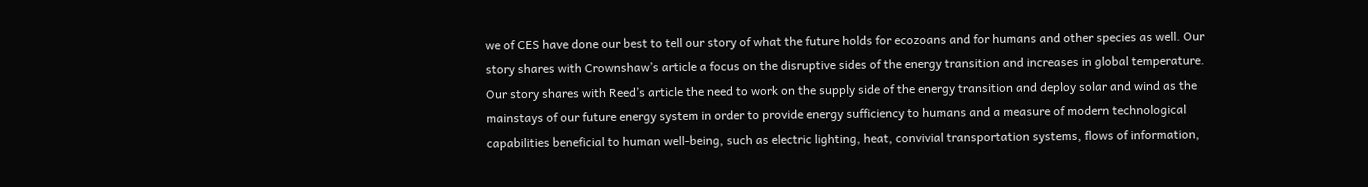we of CES have done our best to tell our story of what the future holds for ecozoans and for humans and other species as well. Our story shares with Crownshaw’s article a focus on the disruptive sides of the energy transition and increases in global temperature. Our story shares with Reed’s article the need to work on the supply side of the energy transition and deploy solar and wind as the mainstays of our future energy system in order to provide energy sufficiency to humans and a measure of modern technological capabilities beneficial to human well-being, such as electric lighting, heat, convivial transportation systems, flows of information,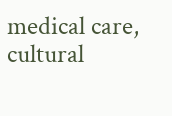medical care, cultural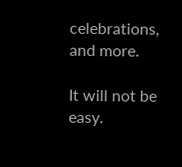celebrations, and more.

It will not be easy.